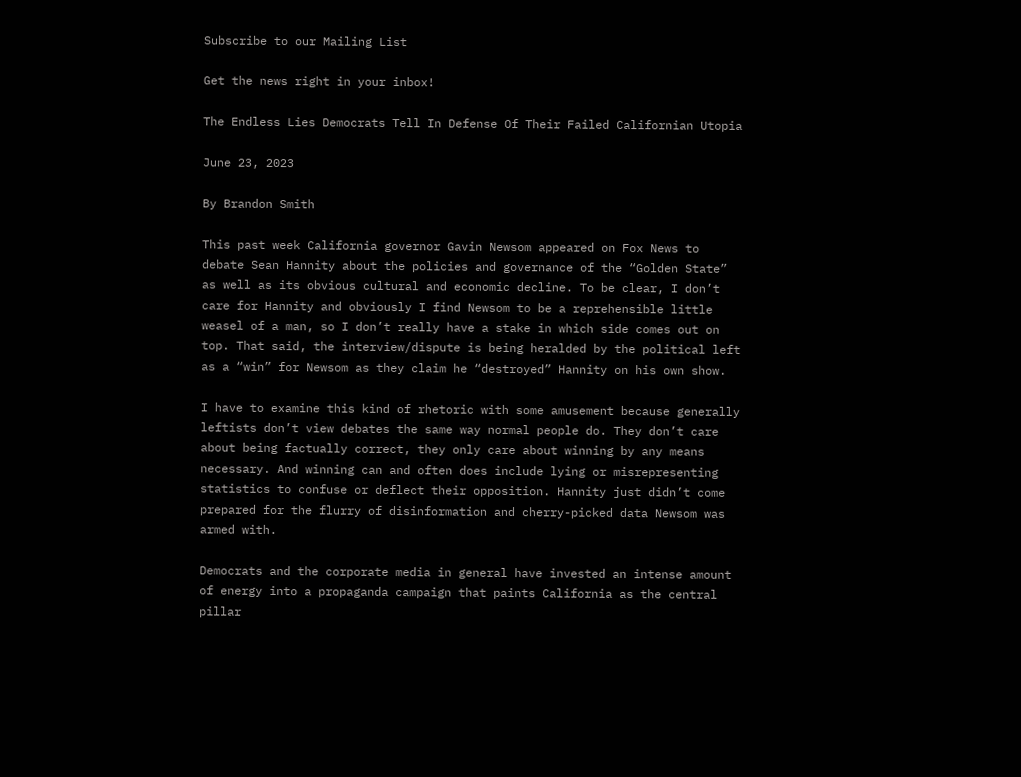Subscribe to our Mailing List

Get the news right in your inbox!

The Endless Lies Democrats Tell In Defense Of Their Failed Californian Utopia

June 23, 2023

By Brandon Smith

This past week California governor Gavin Newsom appeared on Fox News to debate Sean Hannity about the policies and governance of the “Golden State” as well as its obvious cultural and economic decline. To be clear, I don’t care for Hannity and obviously I find Newsom to be a reprehensible little weasel of a man, so I don’t really have a stake in which side comes out on top. That said, the interview/dispute is being heralded by the political left as a “win” for Newsom as they claim he “destroyed” Hannity on his own show.

I have to examine this kind of rhetoric with some amusement because generally leftists don’t view debates the same way normal people do. They don’t care about being factually correct, they only care about winning by any means necessary. And winning can and often does include lying or misrepresenting statistics to confuse or deflect their opposition. Hannity just didn’t come prepared for the flurry of disinformation and cherry-picked data Newsom was armed with.

Democrats and the corporate media in general have invested an intense amount of energy into a propaganda campaign that paints California as the central pillar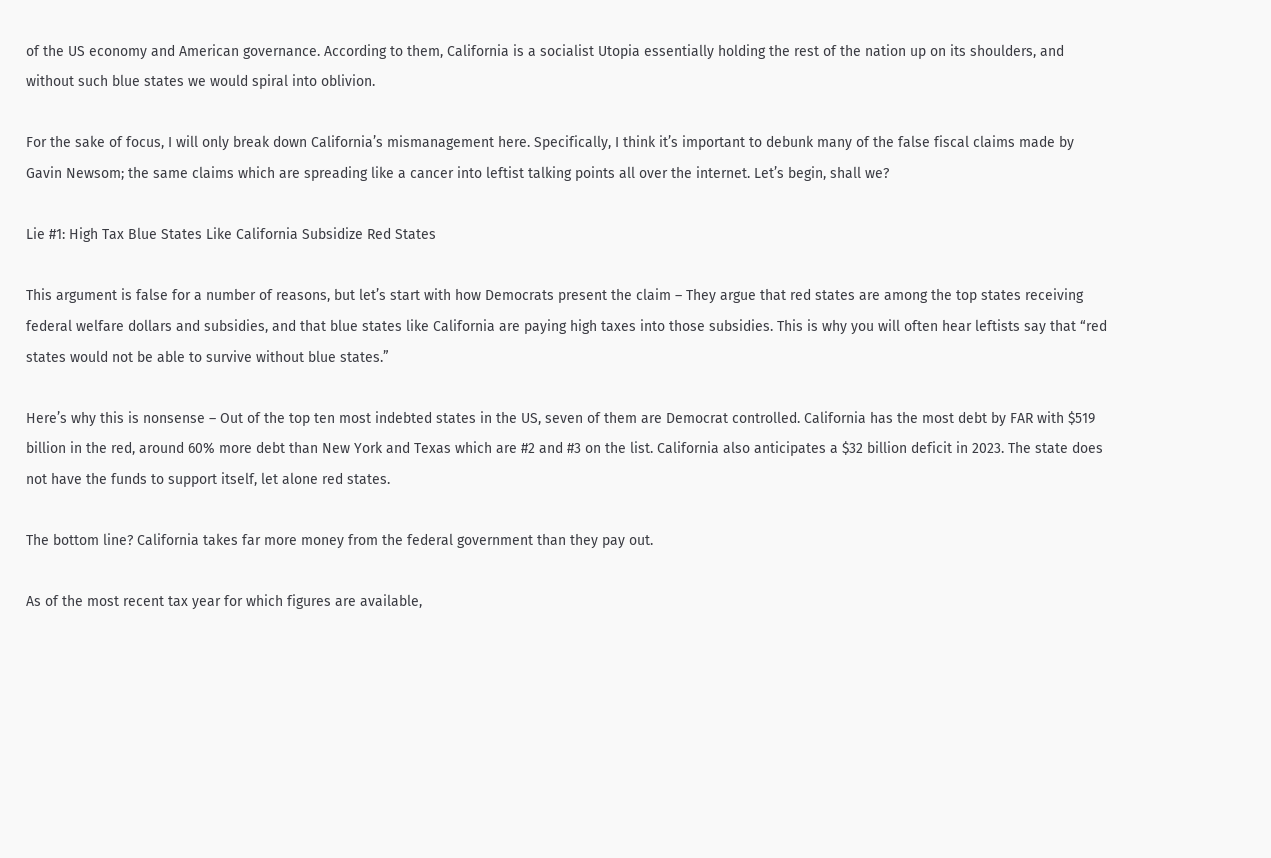of the US economy and American governance. According to them, California is a socialist Utopia essentially holding the rest of the nation up on its shoulders, and without such blue states we would spiral into oblivion.

For the sake of focus, I will only break down California’s mismanagement here. Specifically, I think it’s important to debunk many of the false fiscal claims made by Gavin Newsom; the same claims which are spreading like a cancer into leftist talking points all over the internet. Let’s begin, shall we?

Lie #1: High Tax Blue States Like California Subsidize Red States

This argument is false for a number of reasons, but let’s start with how Democrats present the claim – They argue that red states are among the top states receiving federal welfare dollars and subsidies, and that blue states like California are paying high taxes into those subsidies. This is why you will often hear leftists say that “red states would not be able to survive without blue states.”

Here’s why this is nonsense – Out of the top ten most indebted states in the US, seven of them are Democrat controlled. California has the most debt by FAR with $519 billion in the red, around 60% more debt than New York and Texas which are #2 and #3 on the list. California also anticipates a $32 billion deficit in 2023. The state does not have the funds to support itself, let alone red states.

The bottom line? California takes far more money from the federal government than they pay out.

As of the most recent tax year for which figures are available,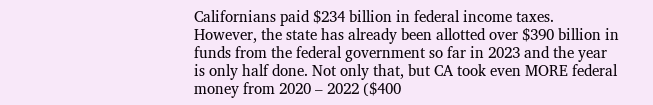Californians paid $234 billion in federal income taxes. However, the state has already been allotted over $390 billion in funds from the federal government so far in 2023 and the year is only half done. Not only that, but CA took even MORE federal money from 2020 – 2022 ($400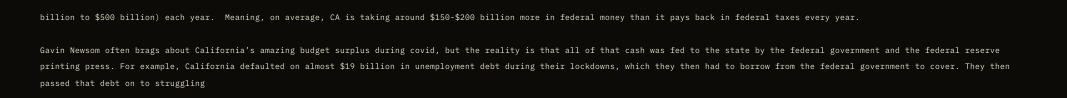billion to $500 billion) each year.  Meaning, on average, CA is taking around $150-$200 billion more in federal money than it pays back in federal taxes every year.

Gavin Newsom often brags about California’s amazing budget surplus during covid, but the reality is that all of that cash was fed to the state by the federal government and the federal reserve printing press. For example, California defaulted on almost $19 billion in unemployment debt during their lockdowns, which they then had to borrow from the federal government to cover. They then passed that debt on to struggling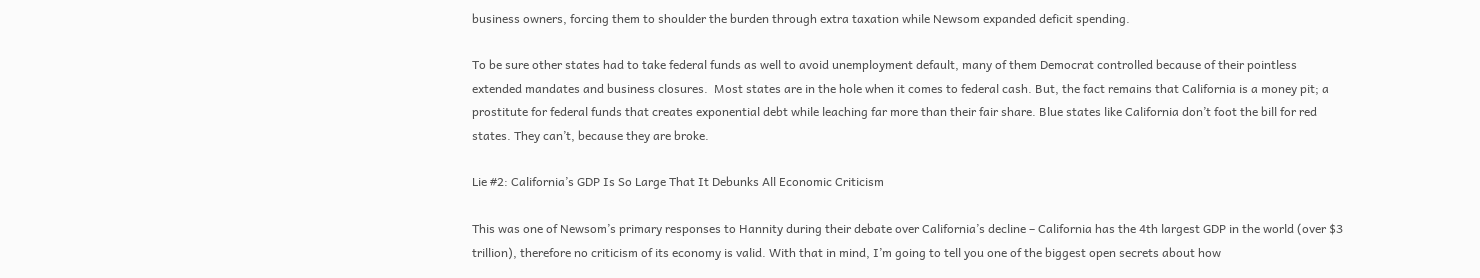business owners, forcing them to shoulder the burden through extra taxation while Newsom expanded deficit spending.

To be sure other states had to take federal funds as well to avoid unemployment default, many of them Democrat controlled because of their pointless extended mandates and business closures.  Most states are in the hole when it comes to federal cash. But, the fact remains that California is a money pit; a prostitute for federal funds that creates exponential debt while leaching far more than their fair share. Blue states like California don’t foot the bill for red states. They can’t, because they are broke.

Lie #2: California’s GDP Is So Large That It Debunks All Economic Criticism

This was one of Newsom’s primary responses to Hannity during their debate over California’s decline – California has the 4th largest GDP in the world (over $3 trillion), therefore no criticism of its economy is valid. With that in mind, I’m going to tell you one of the biggest open secrets about how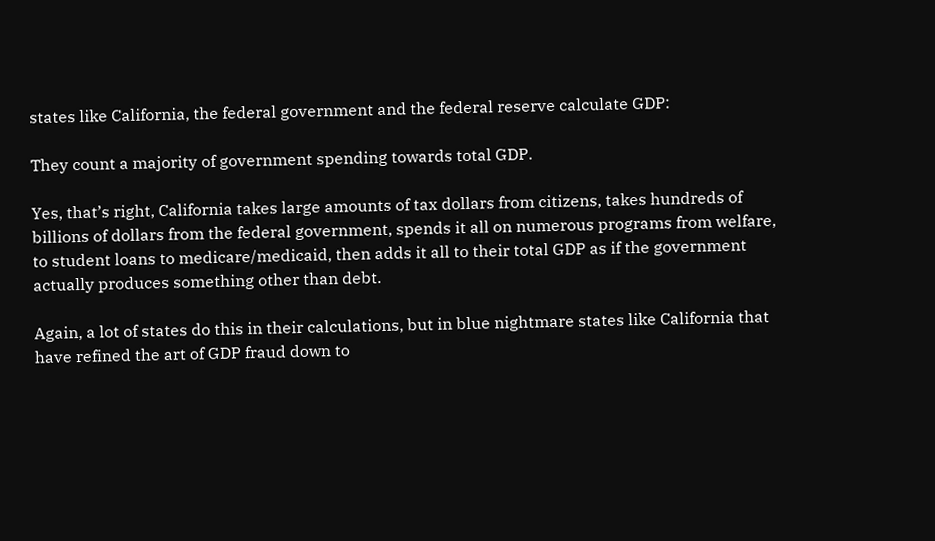states like California, the federal government and the federal reserve calculate GDP:

They count a majority of government spending towards total GDP.

Yes, that’s right, California takes large amounts of tax dollars from citizens, takes hundreds of billions of dollars from the federal government, spends it all on numerous programs from welfare, to student loans to medicare/medicaid, then adds it all to their total GDP as if the government actually produces something other than debt.

Again, a lot of states do this in their calculations, but in blue nightmare states like California that have refined the art of GDP fraud down to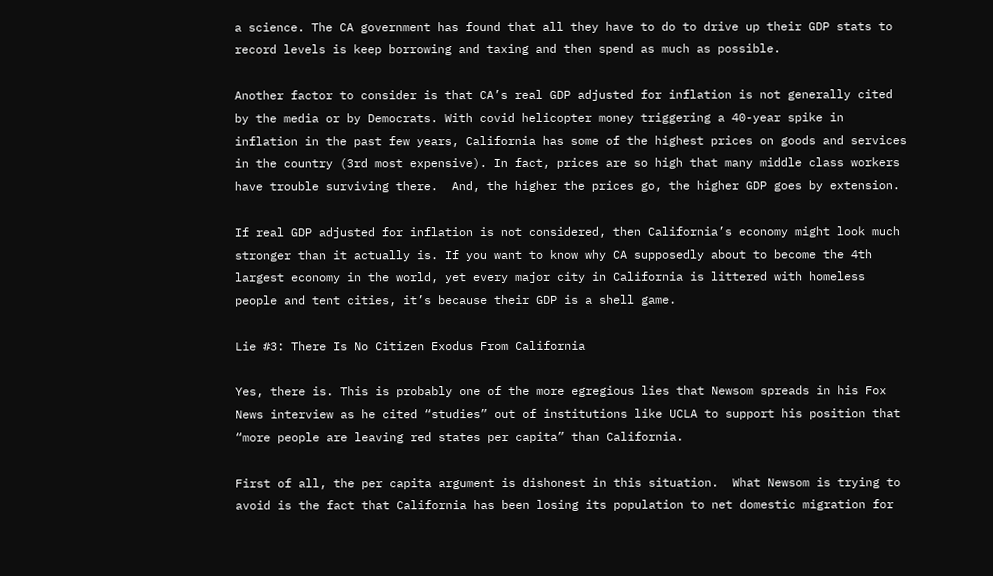a science. The CA government has found that all they have to do to drive up their GDP stats to record levels is keep borrowing and taxing and then spend as much as possible.

Another factor to consider is that CA’s real GDP adjusted for inflation is not generally cited by the media or by Democrats. With covid helicopter money triggering a 40-year spike in inflation in the past few years, California has some of the highest prices on goods and services in the country (3rd most expensive). In fact, prices are so high that many middle class workers have trouble surviving there.  And, the higher the prices go, the higher GDP goes by extension.

If real GDP adjusted for inflation is not considered, then California’s economy might look much stronger than it actually is. If you want to know why CA supposedly about to become the 4th largest economy in the world, yet every major city in California is littered with homeless people and tent cities, it’s because their GDP is a shell game.

Lie #3: There Is No Citizen Exodus From California

Yes, there is. This is probably one of the more egregious lies that Newsom spreads in his Fox News interview as he cited “studies” out of institutions like UCLA to support his position that “more people are leaving red states per capita” than California.

First of all, the per capita argument is dishonest in this situation.  What Newsom is trying to avoid is the fact that California has been losing its population to net domestic migration for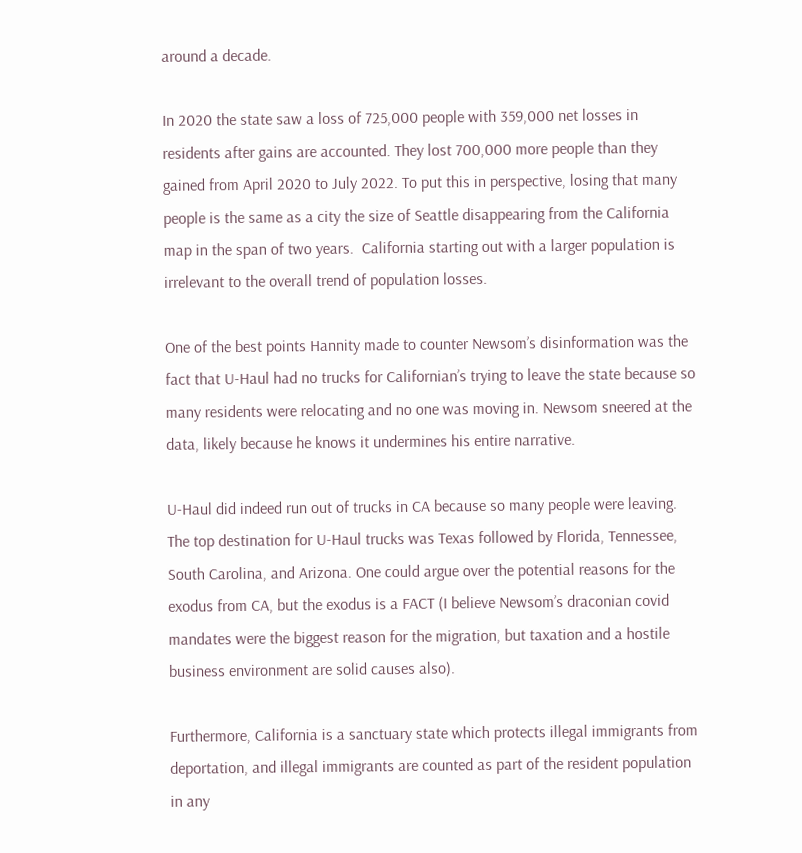around a decade.

In 2020 the state saw a loss of 725,000 people with 359,000 net losses in residents after gains are accounted. They lost 700,000 more people than they gained from April 2020 to July 2022. To put this in perspective, losing that many people is the same as a city the size of Seattle disappearing from the California map in the span of two years.  California starting out with a larger population is irrelevant to the overall trend of population losses.

One of the best points Hannity made to counter Newsom’s disinformation was the fact that U-Haul had no trucks for Californian’s trying to leave the state because so many residents were relocating and no one was moving in. Newsom sneered at the data, likely because he knows it undermines his entire narrative.

U-Haul did indeed run out of trucks in CA because so many people were leaving. The top destination for U-Haul trucks was Texas followed by Florida, Tennessee, South Carolina, and Arizona. One could argue over the potential reasons for the exodus from CA, but the exodus is a FACT (I believe Newsom’s draconian covid mandates were the biggest reason for the migration, but taxation and a hostile business environment are solid causes also).

Furthermore, California is a sanctuary state which protects illegal immigrants from deportation, and illegal immigrants are counted as part of the resident population in any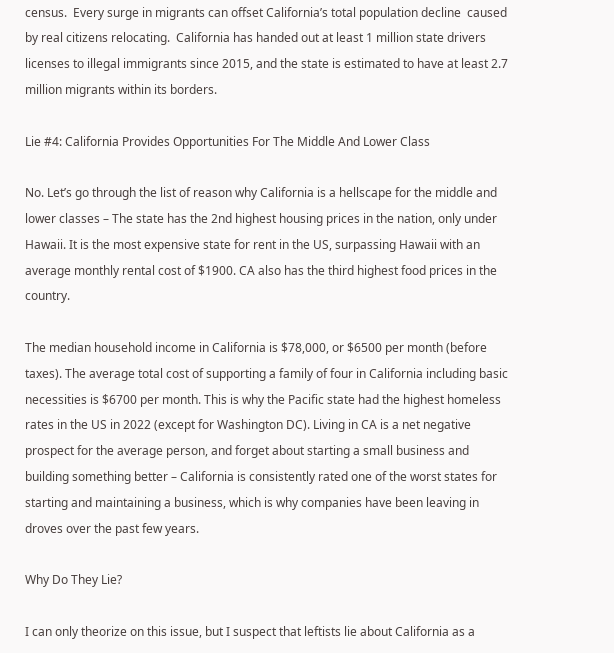census.  Every surge in migrants can offset California’s total population decline  caused by real citizens relocating.  California has handed out at least 1 million state drivers licenses to illegal immigrants since 2015, and the state is estimated to have at least 2.7 million migrants within its borders.

Lie #4: California Provides Opportunities For The Middle And Lower Class

No. Let’s go through the list of reason why California is a hellscape for the middle and lower classes – The state has the 2nd highest housing prices in the nation, only under Hawaii. It is the most expensive state for rent in the US, surpassing Hawaii with an average monthly rental cost of $1900. CA also has the third highest food prices in the country.

The median household income in California is $78,000, or $6500 per month (before taxes). The average total cost of supporting a family of four in California including basic necessities is $6700 per month. This is why the Pacific state had the highest homeless rates in the US in 2022 (except for Washington DC). Living in CA is a net negative prospect for the average person, and forget about starting a small business and building something better – California is consistently rated one of the worst states for starting and maintaining a business, which is why companies have been leaving in droves over the past few years.

Why Do They Lie?

I can only theorize on this issue, but I suspect that leftists lie about California as a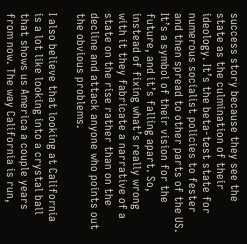success story because they see the state as the culmination of their ideology. It’s the beta-test state for numerous socialist policies to fester and then spread to other parts of the US. It’s a symbol of their vision for the future, and it’s falling apart. So, instead of fixing what’s really wrong with it they fabricate a narrative of a state on the rise rather than on the decline and attack anyone who points out the obvious problems.

I also believe that looking at California is a lot like looking into a crystal ball that shows us America a couple years from now. The way California is run,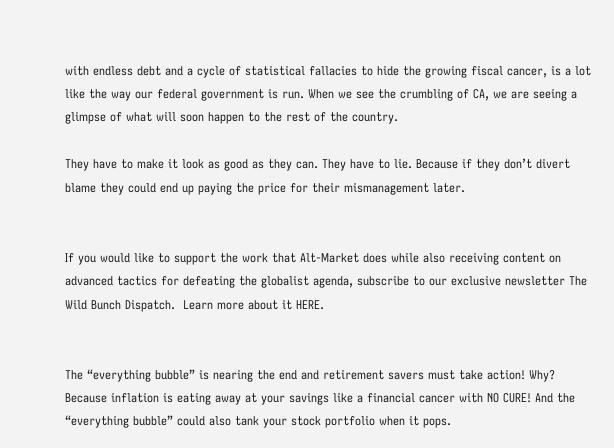with endless debt and a cycle of statistical fallacies to hide the growing fiscal cancer, is a lot like the way our federal government is run. When we see the crumbling of CA, we are seeing a glimpse of what will soon happen to the rest of the country.

They have to make it look as good as they can. They have to lie. Because if they don’t divert blame they could end up paying the price for their mismanagement later.


If you would like to support the work that Alt-Market does while also receiving content on advanced tactics for defeating the globalist agenda, subscribe to our exclusive newsletter The Wild Bunch Dispatch.  Learn more about it HERE.


The “everything bubble” is nearing the end and retirement savers must take action! Why? Because inflation is eating away at your savings like a financial cancer with NO CURE! And the “everything bubble” could also tank your stock portfolio when it pops.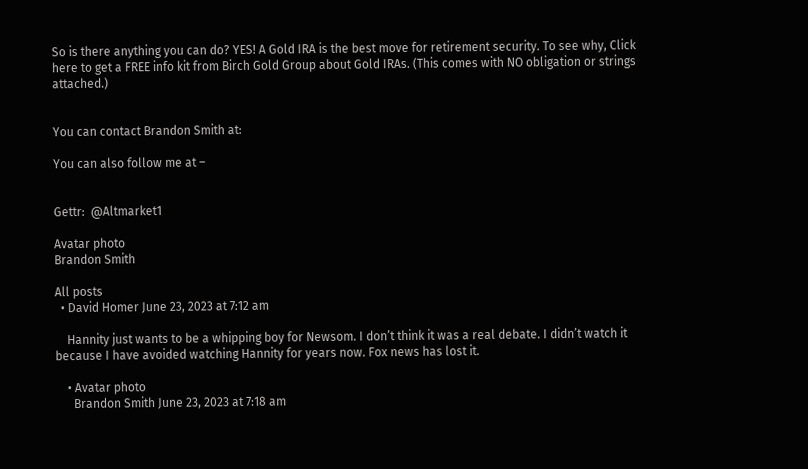So is there anything you can do? YES! A Gold IRA is the best move for retirement security. To see why, Click here to get a FREE info kit from Birch Gold Group about Gold IRAs. (This comes with NO obligation or strings attached.)


You can contact Brandon Smith at:

You can also follow me at –


Gettr:  @Altmarket1

Avatar photo
Brandon Smith

All posts
  • David Homer June 23, 2023 at 7:12 am

    Hannity just wants to be a whipping boy for Newsom. I don’t think it was a real debate. I didn’t watch it because I have avoided watching Hannity for years now. Fox news has lost it.

    • Avatar photo
      Brandon Smith June 23, 2023 at 7:18 am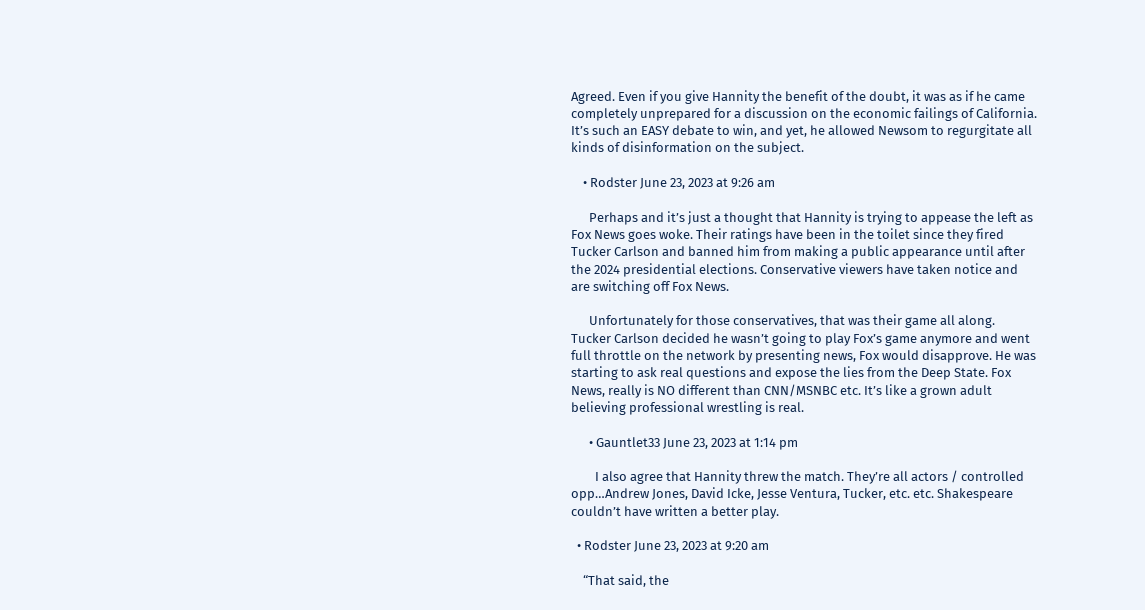Agreed. Even if you give Hannity the benefit of the doubt, it was as if he came completely unprepared for a discussion on the economic failings of California. It’s such an EASY debate to win, and yet, he allowed Newsom to regurgitate all kinds of disinformation on the subject.

    • Rodster June 23, 2023 at 9:26 am

      Perhaps and it’s just a thought that Hannity is trying to appease the left as Fox News goes woke. Their ratings have been in the toilet since they fired Tucker Carlson and banned him from making a public appearance until after the 2024 presidential elections. Conservative viewers have taken notice and are switching off Fox News.

      Unfortunately for those conservatives, that was their game all along. Tucker Carlson decided he wasn’t going to play Fox’s game anymore and went full throttle on the network by presenting news, Fox would disapprove. He was starting to ask real questions and expose the lies from the Deep State. Fox News, really is NO different than CNN/MSNBC etc. It’s like a grown adult believing professional wrestling is real.

      • Gauntlet33 June 23, 2023 at 1:14 pm

        I also agree that Hannity threw the match. They’re all actors / controlled opp…Andrew Jones, David Icke, Jesse Ventura, Tucker, etc. etc. Shakespeare couldn’t have written a better play.

  • Rodster June 23, 2023 at 9:20 am

    “That said, the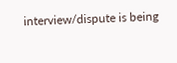interview/dispute is being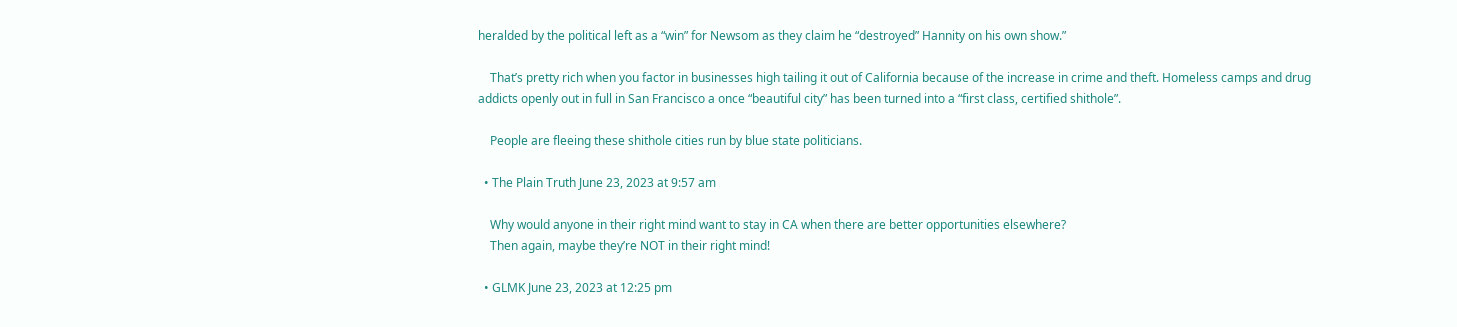heralded by the political left as a “win” for Newsom as they claim he “destroyed” Hannity on his own show.”

    That’s pretty rich when you factor in businesses high tailing it out of California because of the increase in crime and theft. Homeless camps and drug addicts openly out in full in San Francisco a once “beautiful city” has been turned into a “first class, certified shithole”.

    People are fleeing these shithole cities run by blue state politicians.

  • The Plain Truth June 23, 2023 at 9:57 am

    Why would anyone in their right mind want to stay in CA when there are better opportunities elsewhere?
    Then again, maybe they’re NOT in their right mind!

  • GLMK June 23, 2023 at 12:25 pm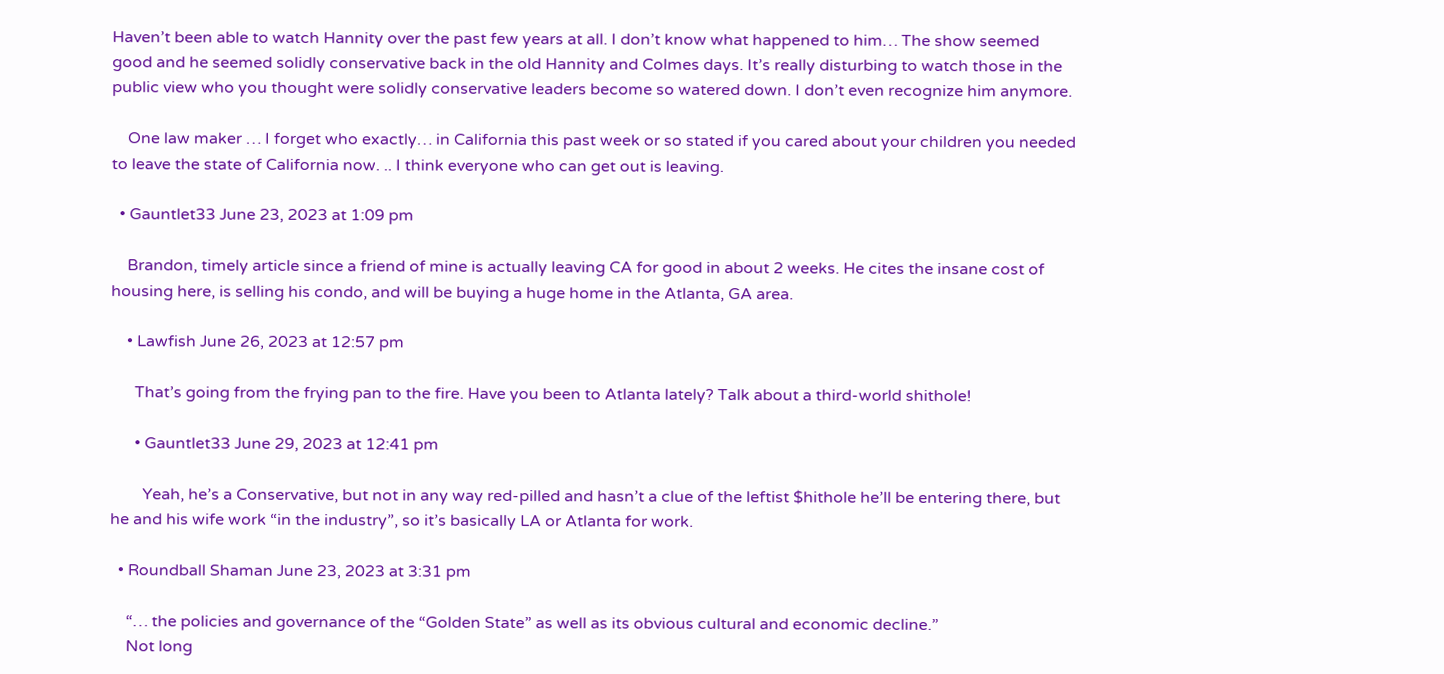Haven’t been able to watch Hannity over the past few years at all. I don’t know what happened to him… The show seemed good and he seemed solidly conservative back in the old Hannity and Colmes days. It’s really disturbing to watch those in the public view who you thought were solidly conservative leaders become so watered down. I don’t even recognize him anymore.

    One law maker … I forget who exactly… in California this past week or so stated if you cared about your children you needed to leave the state of California now. .. I think everyone who can get out is leaving.

  • Gauntlet33 June 23, 2023 at 1:09 pm

    Brandon, timely article since a friend of mine is actually leaving CA for good in about 2 weeks. He cites the insane cost of housing here, is selling his condo, and will be buying a huge home in the Atlanta, GA area.

    • Lawfish June 26, 2023 at 12:57 pm

      That’s going from the frying pan to the fire. Have you been to Atlanta lately? Talk about a third-world shithole!

      • Gauntlet33 June 29, 2023 at 12:41 pm

        Yeah, he’s a Conservative, but not in any way red-pilled and hasn’t a clue of the leftist $hithole he’ll be entering there, but he and his wife work “in the industry”, so it’s basically LA or Atlanta for work.

  • Roundball Shaman June 23, 2023 at 3:31 pm

    “… the policies and governance of the “Golden State” as well as its obvious cultural and economic decline.”
    Not long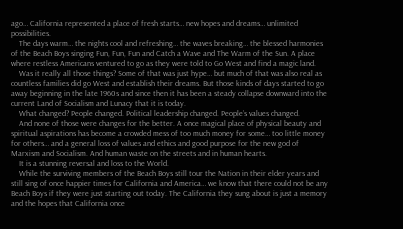ago… California represented a place of fresh starts… new hopes and dreams… unlimited possibilities.
    The days warm… the nights cool and refreshing… the waves breaking… the blessed harmonies of the Beach Boys singing Fun, Fun, Fun and Catch a Wave and The Warm of the Sun. A place where restless Americans ventured to go as they were told to Go West and find a magic land.
    Was it really all those things? Some of that was just hype… but much of that was also real as countless families did go West and establish their dreams. But those kinds of days started to go away beginning in the late 1960s and since then it has been a steady collapse downward into the current Land of Socialism and Lunacy that it is today.
    What changed? People changed. Political leadership changed. People’s values changed.
    And none of those were changes for the better. A once magical place of physical beauty and spiritual aspirations has become a crowded mess of too much money for some… too little money for others… and a general loss of values and ethics and good purpose for the new god of Marxism and Socialism. And human waste on the streets and in human hearts.
    It is a stunning reversal and loss to the World.
    While the surviving members of the Beach Boys still tour the Nation in their elder years and still sing of once happier times for California and America… we know that there could not be any Beach Boys if they were just starting out today. The California they sung about is just a memory and the hopes that California once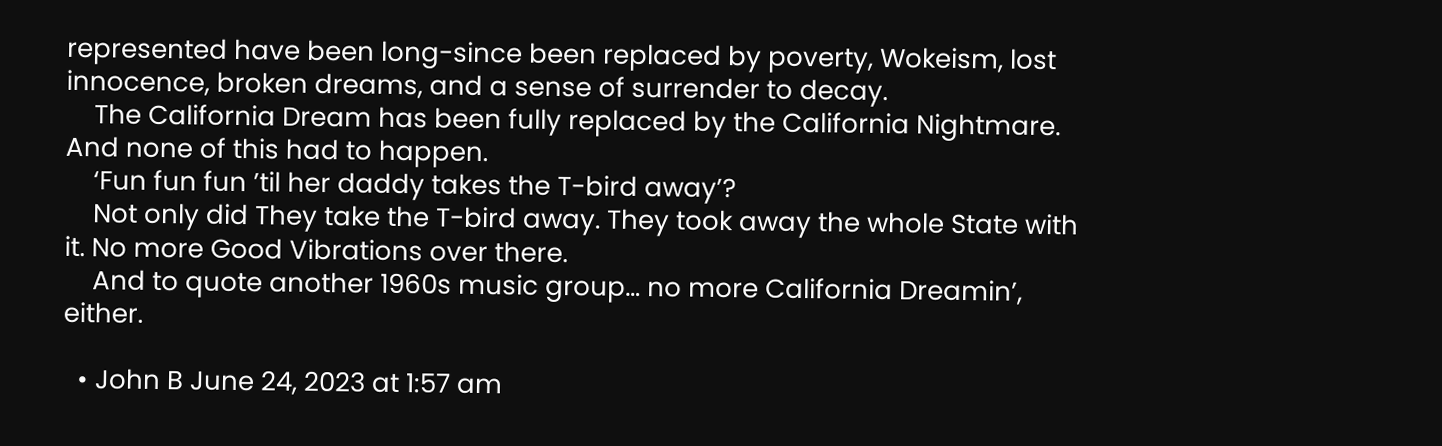represented have been long-since been replaced by poverty, Wokeism, lost innocence, broken dreams, and a sense of surrender to decay.
    The California Dream has been fully replaced by the California Nightmare. And none of this had to happen.
    ‘Fun fun fun ’til her daddy takes the T-bird away’?
    Not only did They take the T-bird away. They took away the whole State with it. No more Good Vibrations over there.
    And to quote another 1960s music group… no more California Dreamin’, either.

  • John B June 24, 2023 at 1:57 am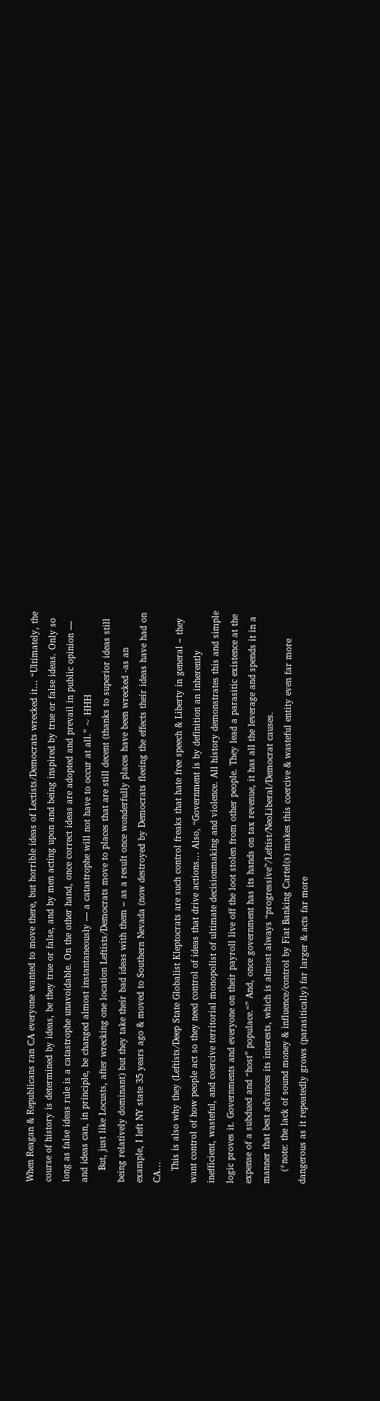When Reagan & Republicans ran CA everyone wanted to move there, but horrible ideas of Lectists/Democrats wrecked it… “Ultimately, the course of history is determined by ideas, be they true or false, and by men acting upon and being inspired by true or false ideas. Only so long as false ideas rule is a catastrophe unavoidable. On the other hand, once correct ideas are adopted and prevail in public opinion — and ideas can, in principle, be changed almost instantaneously — a catastrophe will not have to occur at all.” ~ HHH
    But, just like Locusts, after wrecking one location Leftists/Democrats move to places that are still decent (thanks to superior ideas still being relatively dominant) but they take their bad ideas with them – as a result once wonderfully places have been wrecked -as an example, I left NY state 35 years ago & moved to Southern Nevada (now destroyed by Democrats fleeing the effects their ideas have had on CA…
    This is also why they (Leftists/Deep State Globalist Kleptocrats are such control freaks that hate free speech & Liberty in general – they want control of how people act so they need control of ideas that drive actions… Also, “Government is by definition an inherently inefficient, wasteful, and coercive territorial monopolist of ultimate decisionmaking and violence. All history demonstrates this and simple logic proves it. Governments and everyone on their payroll live off the loot stolen from other people. They lead a parasitic existence at the expense of a subdued and “host” populace.“” And, once government has its hands on tax revenue, it has all the leverage and spends it in a manner that best advances its interests, which is almost always “progressive”/Leftist/NeoLiberal/Democrat causes.
    (*note: the lack of sound money & influence/control by Fiat Banking Cartel(s) makes this coercive & wasteful entity even far more dangerous as it repeatedly grows (parasitically) far larger & acts far more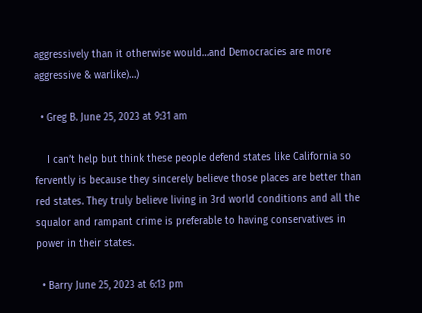aggressively than it otherwise would…and Democracies are more aggressive & warlike)…)

  • Greg B. June 25, 2023 at 9:31 am

    I can’t help but think these people defend states like California so fervently is because they sincerely believe those places are better than red states. They truly believe living in 3rd world conditions and all the squalor and rampant crime is preferable to having conservatives in power in their states.

  • Barry June 25, 2023 at 6:13 pm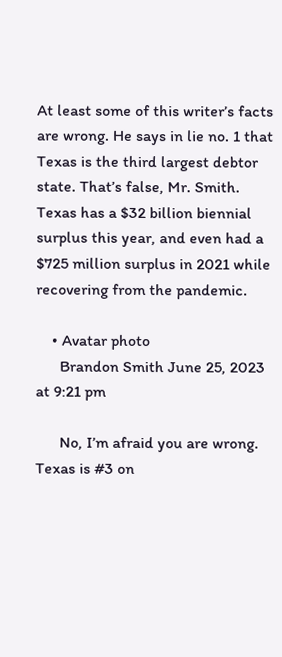At least some of this writer’s facts are wrong. He says in lie no. 1 that Texas is the third largest debtor state. That’s false, Mr. Smith. Texas has a $32 billion biennial surplus this year, and even had a $725 million surplus in 2021 while recovering from the pandemic.

    • Avatar photo
      Brandon Smith June 25, 2023 at 9:21 pm

      No, I’m afraid you are wrong. Texas is #3 on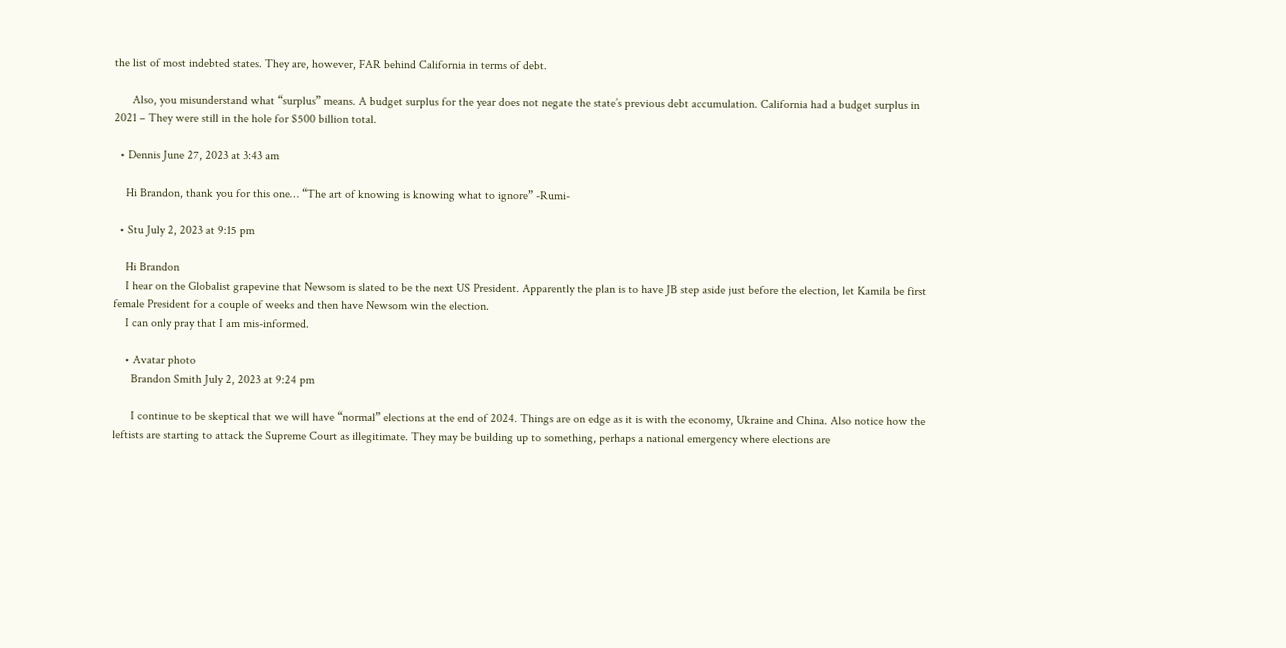the list of most indebted states. They are, however, FAR behind California in terms of debt.

      Also, you misunderstand what “surplus” means. A budget surplus for the year does not negate the state’s previous debt accumulation. California had a budget surplus in 2021 – They were still in the hole for $500 billion total.

  • Dennis June 27, 2023 at 3:43 am

    Hi Brandon, thank you for this one… “The art of knowing is knowing what to ignore” -Rumi-

  • Stu July 2, 2023 at 9:15 pm

    Hi Brandon
    I hear on the Globalist grapevine that Newsom is slated to be the next US President. Apparently the plan is to have JB step aside just before the election, let Kamila be first female President for a couple of weeks and then have Newsom win the election.
    I can only pray that I am mis-informed.

    • Avatar photo
      Brandon Smith July 2, 2023 at 9:24 pm

      I continue to be skeptical that we will have “normal” elections at the end of 2024. Things are on edge as it is with the economy, Ukraine and China. Also notice how the leftists are starting to attack the Supreme Court as illegitimate. They may be building up to something, perhaps a national emergency where elections are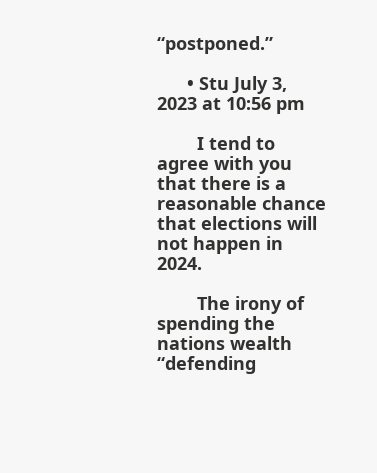“postponed.”

      • Stu July 3, 2023 at 10:56 pm

        I tend to agree with you that there is a reasonable chance that elections will not happen in 2024.

        The irony of spending the nations wealth “defending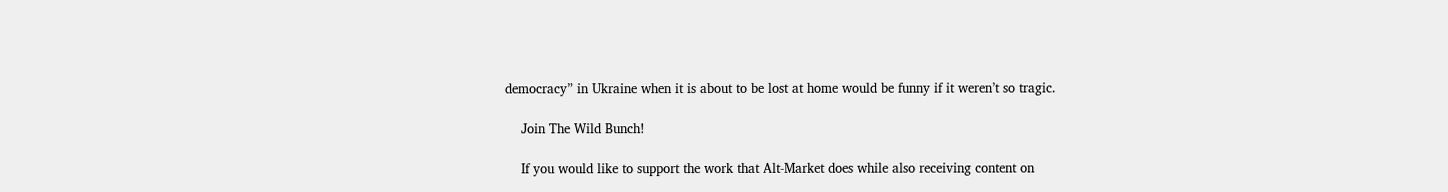democracy” in Ukraine when it is about to be lost at home would be funny if it weren’t so tragic.

    Join The Wild Bunch!

    If you would like to support the work that Alt-Market does while also receiving content on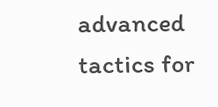advanced tactics for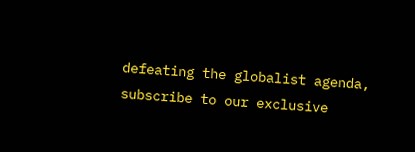defeating the globalist agenda, subscribe to our exclusive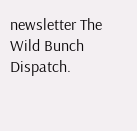newsletter The Wild Bunch Dispatch.